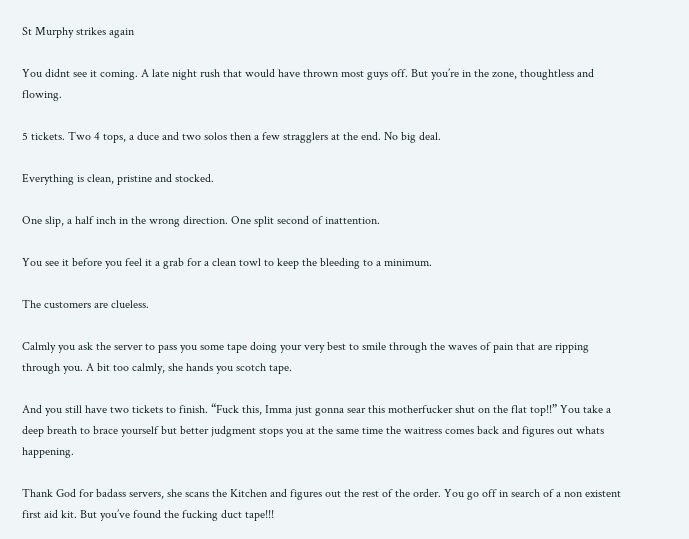St Murphy strikes again

You didnt see it coming. A late night rush that would have thrown most guys off. But you’re in the zone, thoughtless and flowing.

5 tickets. Two 4 tops, a duce and two solos then a few stragglers at the end. No big deal.

Everything is clean, pristine and stocked.

One slip, a half inch in the wrong direction. One split second of inattention.

You see it before you feel it a grab for a clean towl to keep the bleeding to a minimum.

The customers are clueless.

Calmly you ask the server to pass you some tape doing your very best to smile through the waves of pain that are ripping through you. A bit too calmly, she hands you scotch tape.

And you still have two tickets to finish. “Fuck this, Imma just gonna sear this motherfucker shut on the flat top!!” You take a deep breath to brace yourself but better judgment stops you at the same time the waitress comes back and figures out whats happening.

Thank God for badass servers, she scans the Kitchen and figures out the rest of the order. You go off in search of a non existent first aid kit. But you’ve found the fucking duct tape!!!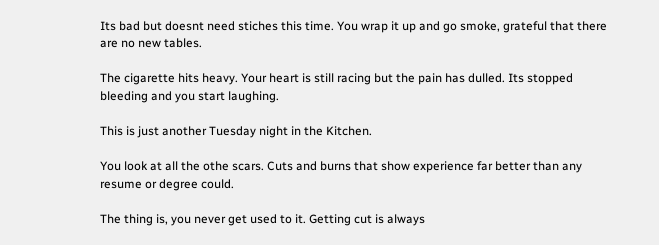Its bad but doesnt need stiches this time. You wrap it up and go smoke, grateful that there are no new tables.

The cigarette hits heavy. Your heart is still racing but the pain has dulled. Its stopped bleeding and you start laughing.

This is just another Tuesday night in the Kitchen.

You look at all the othe scars. Cuts and burns that show experience far better than any resume or degree could.

The thing is, you never get used to it. Getting cut is always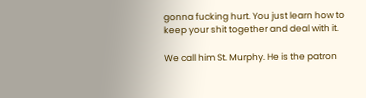gonna fucking hurt. You just learn how to keep your shit together and deal with it.

We call him St. Murphy. He is the patron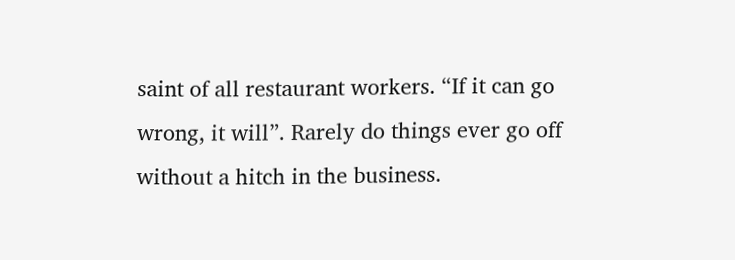saint of all restaurant workers. “If it can go wrong, it will”. Rarely do things ever go off without a hitch in the business.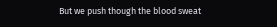But we push though the blood sweat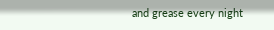and grease every night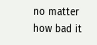no matter how bad it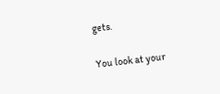gets.

You look at your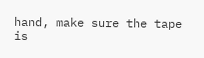hand, make sure the tape is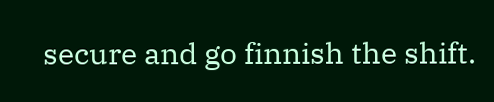secure and go finnish the shift.